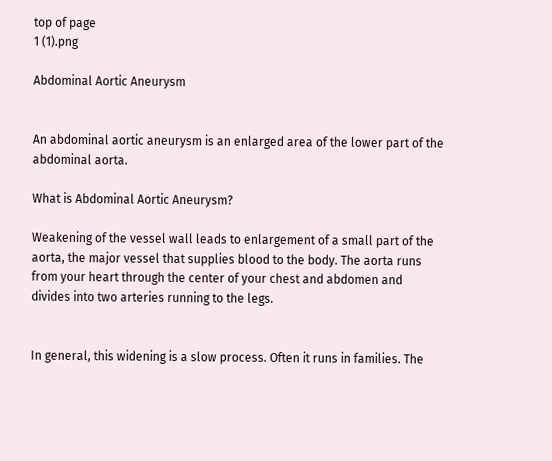top of page
1 (1).png

Abdominal Aortic Aneurysm


An abdominal aortic aneurysm is an enlarged area of the lower part of the abdominal aorta.

What is Abdominal Aortic Aneurysm?

Weakening of the vessel wall leads to enlargement of a small part of the aorta, the major vessel that supplies blood to the body. The aorta runs from your heart through the center of your chest and abdomen and divides into two arteries running to the legs.


In general, this widening is a slow process. Often it runs in families. The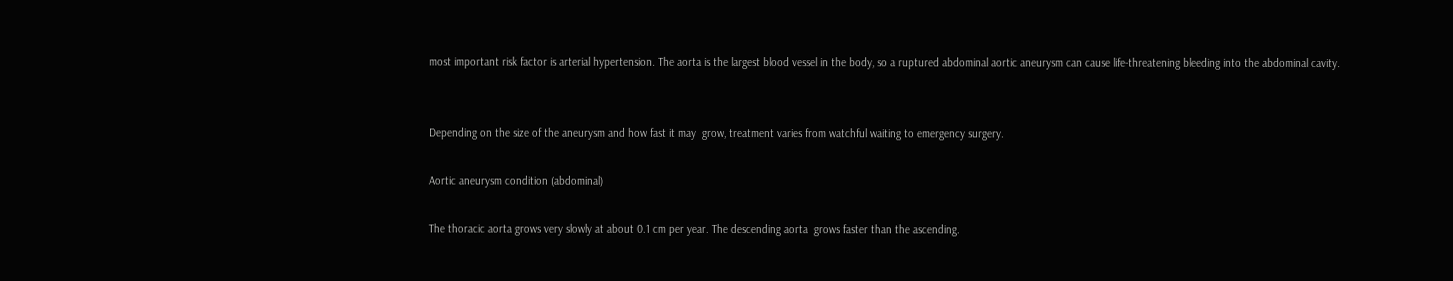most important risk factor is arterial hypertension. The aorta is the largest blood vessel in the body, so a ruptured abdominal aortic aneurysm can cause life-threatening bleeding into the abdominal cavity.


Depending on the size of the aneurysm and how fast it may  grow, treatment varies from watchful waiting to emergency surgery.

Aortic aneurysm condition (abdominal)

The thoracic aorta grows very slowly at about 0.1 cm per year. The descending aorta  grows faster than the ascending.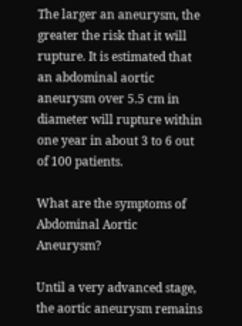The larger an aneurysm, the greater the risk that it will rupture. It is estimated that an abdominal aortic aneurysm over 5.5 cm in diameter will rupture within one year in about 3 to 6 out of 100 patients.

What are the symptoms of Abdominal Aortic Aneurysm?

Until a very advanced stage, the aortic aneurysm remains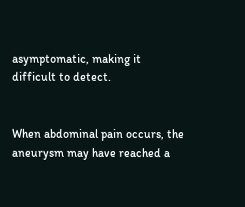asymptomatic, making it difficult to detect.


When abdominal pain occurs, the aneurysm may have reached a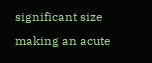significant size making an acute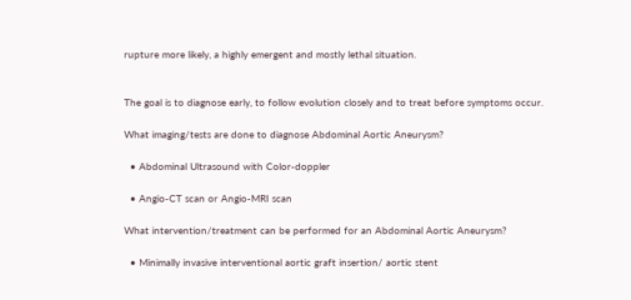rupture more likely, a highly emergent and mostly lethal situation.


The goal is to diagnose early, to follow evolution closely and to treat before symptoms occur.

What imaging/tests are done to diagnose Abdominal Aortic Aneurysm?

  • Abdominal Ultrasound with Color-doppler

  • Angio-CT scan or Angio-MRI scan

What intervention/treatment can be performed for an Abdominal Aortic Aneurysm?

  • Minimally invasive interventional aortic graft insertion/ aortic stent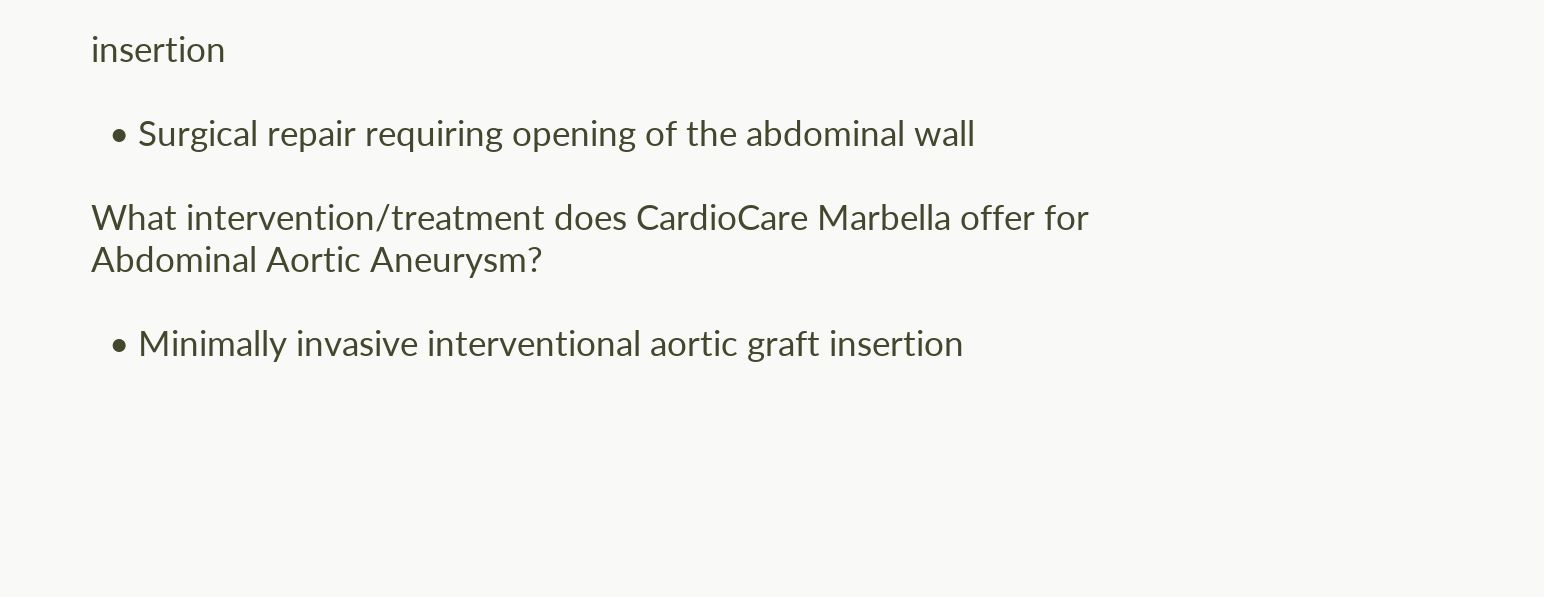insertion

  • Surgical repair requiring opening of the abdominal wall

What intervention/treatment does CardioCare Marbella offer for Abdominal Aortic Aneurysm?

  • Minimally invasive interventional aortic graft insertion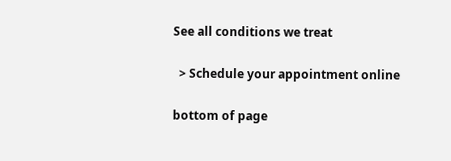See all conditions we treat

  > Schedule your appointment online

bottom of page